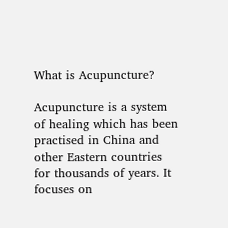What is Acupuncture?

Acupuncture is a system of healing which has been practised in China and other Eastern countries for thousands of years. It focuses on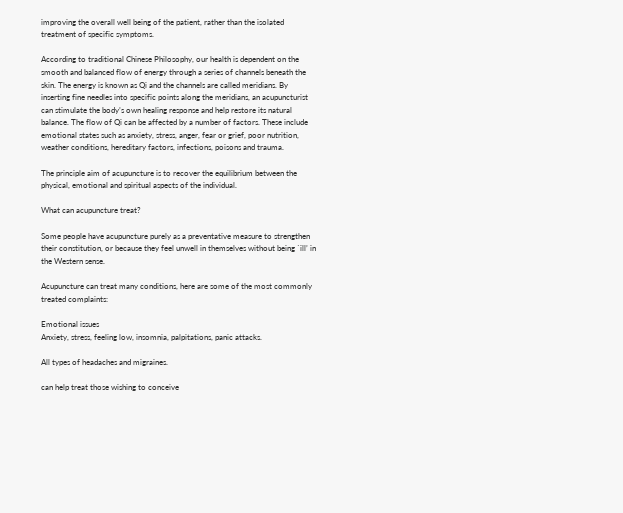improving the overall well being of the patient, rather than the isolated treatment of specific symptoms.

According to traditional Chinese Philosophy, our health is dependent on the smooth and balanced flow of energy through a series of channels beneath the skin. The energy is known as Qi and the channels are called meridians. By inserting fine needles into specific points along the meridians, an acupuncturist can stimulate the body’s own healing response and help restore its natural balance. The flow of Qi can be affected by a number of factors. These include emotional states such as anxiety, stress, anger, fear or grief, poor nutrition, weather conditions, hereditary factors, infections, poisons and trauma.

The principle aim of acupuncture is to recover the equilibrium between the physical, emotional and spiritual aspects of the individual.

What can acupuncture treat?

Some people have acupuncture purely as a preventative measure to strengthen their constitution, or because they feel unwell in themselves without being `ill’ in the Western sense.

Acupuncture can treat many conditions, here are some of the most commonly treated complaints:

Emotional issues
Anxiety, stress, feeling low, insomnia, palpitations, panic attacks.

All types of headaches and migraines.

can help treat those wishing to conceive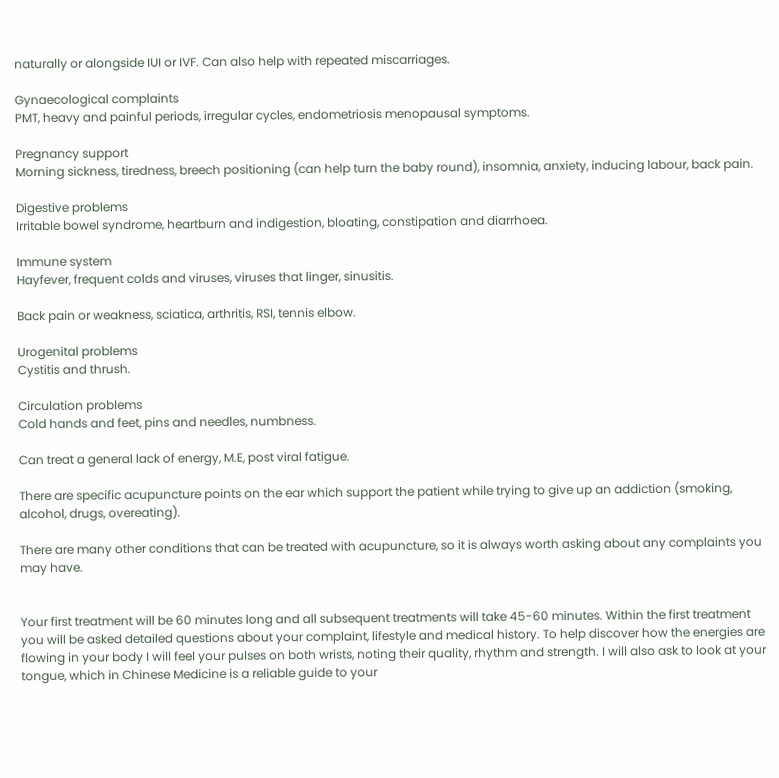naturally or alongside IUI or IVF. Can also help with repeated miscarriages.

Gynaecological complaints
PMT, heavy and painful periods, irregular cycles, endometriosis menopausal symptoms.

Pregnancy support
Morning sickness, tiredness, breech positioning (can help turn the baby round), insomnia, anxiety, inducing labour, back pain.

Digestive problems
Irritable bowel syndrome, heartburn and indigestion, bloating, constipation and diarrhoea.

Immune system
Hayfever, frequent colds and viruses, viruses that linger, sinusitis.

Back pain or weakness, sciatica, arthritis, RSI, tennis elbow.

Urogenital problems
Cystitis and thrush.

Circulation problems
Cold hands and feet, pins and needles, numbness.

Can treat a general lack of energy, M.E, post viral fatigue.

There are specific acupuncture points on the ear which support the patient while trying to give up an addiction (smoking, alcohol, drugs, overeating).

There are many other conditions that can be treated with acupuncture, so it is always worth asking about any complaints you may have.


Your first treatment will be 60 minutes long and all subsequent treatments will take 45-60 minutes. Within the first treatment you will be asked detailed questions about your complaint, lifestyle and medical history. To help discover how the energies are flowing in your body I will feel your pulses on both wrists, noting their quality, rhythm and strength. I will also ask to look at your tongue, which in Chinese Medicine is a reliable guide to your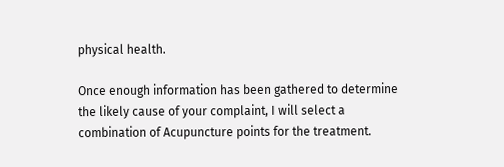physical health.

Once enough information has been gathered to determine the likely cause of your complaint, I will select a combination of Acupuncture points for the treatment.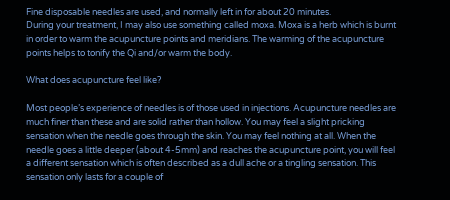Fine disposable needles are used, and normally left in for about 20 minutes.
During your treatment, I may also use something called moxa. Moxa is a herb which is burnt in order to warm the acupuncture points and meridians. The warming of the acupuncture points helps to tonify the Qi and/or warm the body.

What does acupuncture feel like?

Most people’s experience of needles is of those used in injections. Acupuncture needles are much finer than these and are solid rather than hollow. You may feel a slight pricking sensation when the needle goes through the skin. You may feel nothing at all. When the needle goes a little deeper (about 4-5mm) and reaches the acupuncture point, you will feel a different sensation which is often described as a dull ache or a tingling sensation. This sensation only lasts for a couple of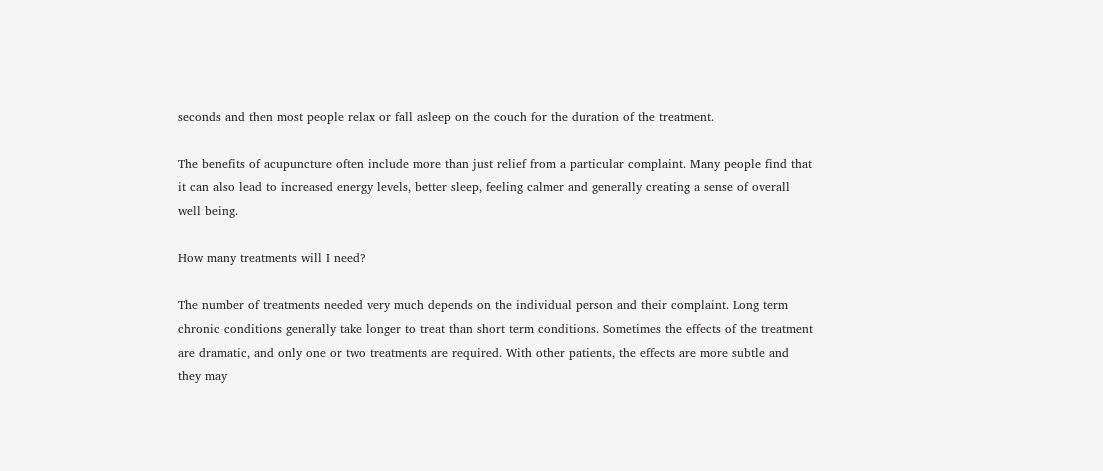seconds and then most people relax or fall asleep on the couch for the duration of the treatment.

The benefits of acupuncture often include more than just relief from a particular complaint. Many people find that it can also lead to increased energy levels, better sleep, feeling calmer and generally creating a sense of overall well being.

How many treatments will I need?

The number of treatments needed very much depends on the individual person and their complaint. Long term chronic conditions generally take longer to treat than short term conditions. Sometimes the effects of the treatment are dramatic, and only one or two treatments are required. With other patients, the effects are more subtle and they may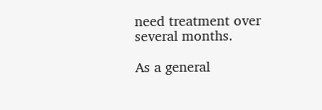need treatment over several months.

As a general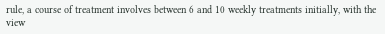rule, a course of treatment involves between 6 and 10 weekly treatments initially, with the view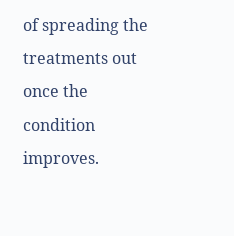of spreading the treatments out once the condition improves.